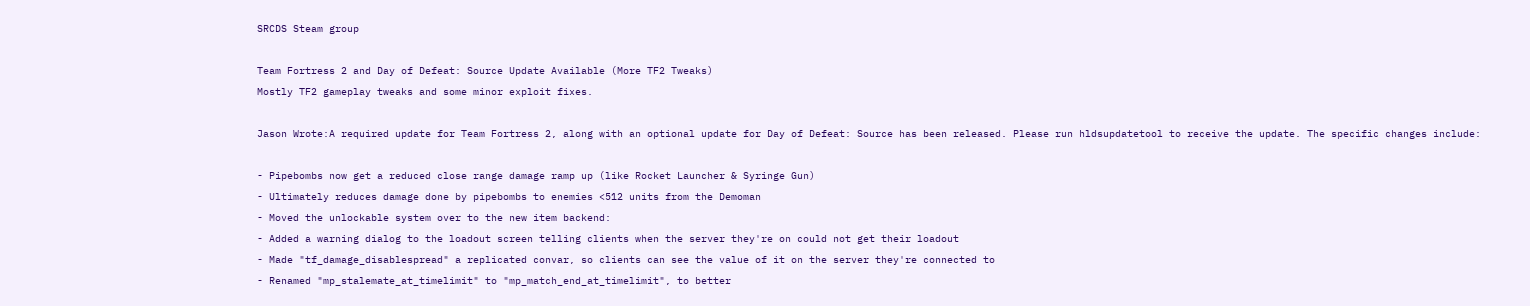SRCDS Steam group

Team Fortress 2 and Day of Defeat: Source Update Available (More TF2 Tweaks)
Mostly TF2 gameplay tweaks and some minor exploit fixes.

Jason Wrote:A required update for Team Fortress 2, along with an optional update for Day of Defeat: Source has been released. Please run hldsupdatetool to receive the update. The specific changes include:

- Pipebombs now get a reduced close range damage ramp up (like Rocket Launcher & Syringe Gun)
- Ultimately reduces damage done by pipebombs to enemies <512 units from the Demoman
- Moved the unlockable system over to the new item backend:
- Added a warning dialog to the loadout screen telling clients when the server they're on could not get their loadout
- Made "tf_damage_disablespread" a replicated convar, so clients can see the value of it on the server they're connected to
- Renamed "mp_stalemate_at_timelimit" to "mp_match_end_at_timelimit", to better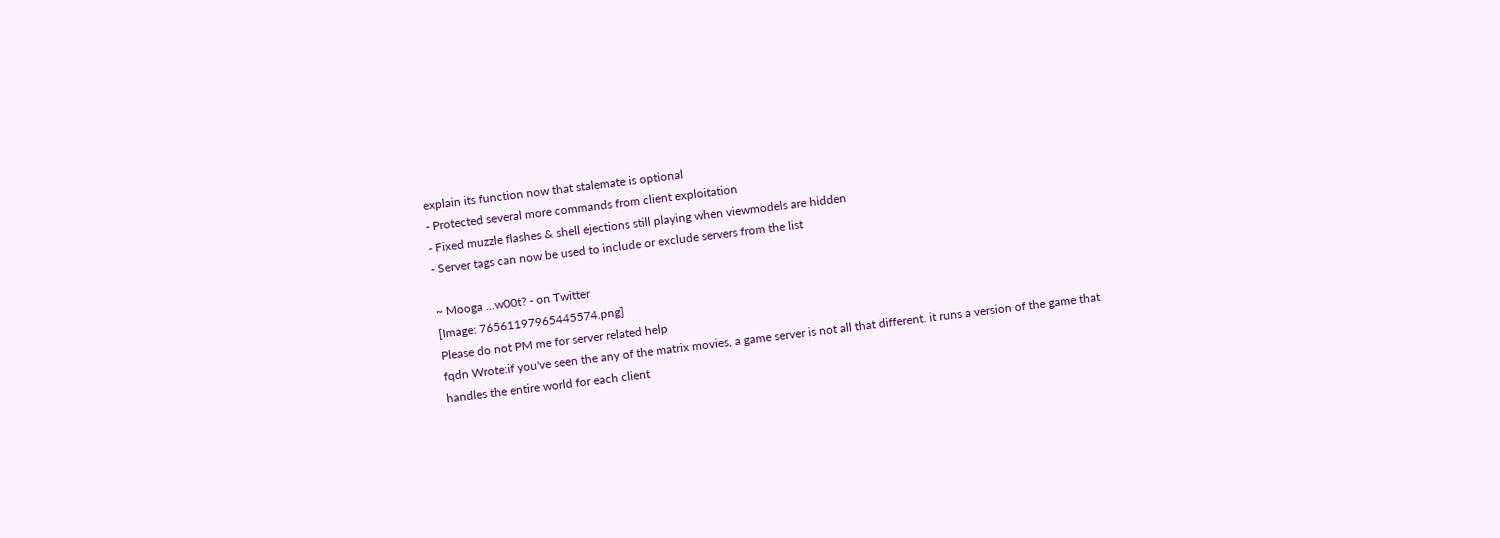explain its function now that stalemate is optional
- Protected several more commands from client exploitation
- Fixed muzzle flashes & shell ejections still playing when viewmodels are hidden
- Server tags can now be used to include or exclude servers from the list

~ Mooga ...w00t? - on Twitter
[Image: 76561197965445574.png]
Please do not PM me for server related help
fqdn Wrote:if you've seen the any of the matrix movies, a game server is not all that different. it runs a version of the game that handles the entire world for each client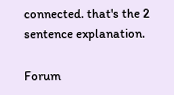connected. that's the 2 sentence explanation.

Forum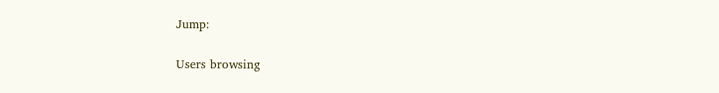Jump:

Users browsing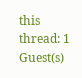this thread: 1 Guest(s)